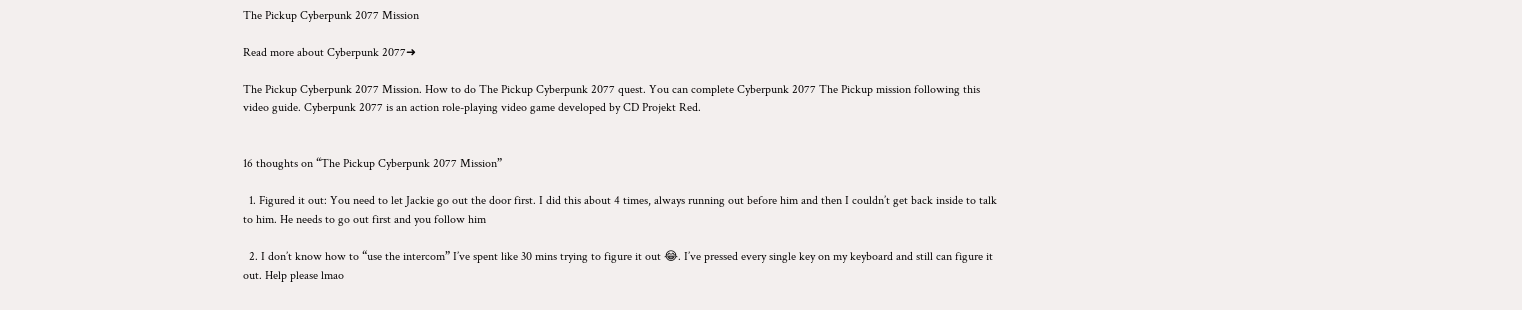The Pickup Cyberpunk 2077 Mission

Read more about Cyberpunk 2077➜

The Pickup Cyberpunk 2077 Mission. How to do The Pickup Cyberpunk 2077 quest. You can complete Cyberpunk 2077 The Pickup mission following this video guide. Cyberpunk 2077 is an action role-playing video game developed by CD Projekt Red.


16 thoughts on “The Pickup Cyberpunk 2077 Mission”

  1. Figured it out: You need to let Jackie go out the door first. I did this about 4 times, always running out before him and then I couldn’t get back inside to talk to him. He needs to go out first and you follow him

  2. I don’t know how to “use the intercom” I’ve spent like 30 mins trying to figure it out 😂. I’ve pressed every single key on my keyboard and still can figure it out. Help please lmao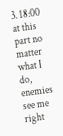3. 18:00 at this part no matter what I do, enemies see me right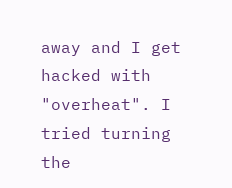away and I get hacked with "overheat". I tried turning the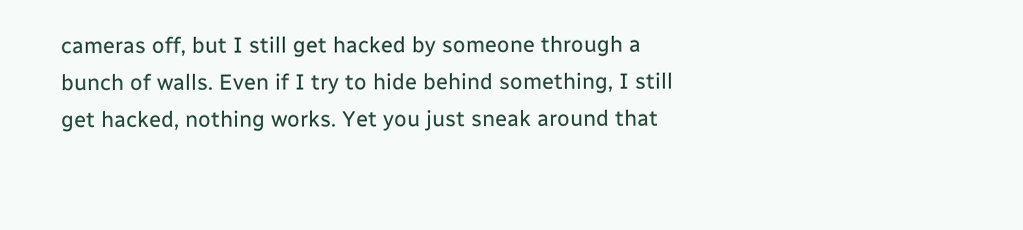cameras off, but I still get hacked by someone through a bunch of walls. Even if I try to hide behind something, I still get hacked, nothing works. Yet you just sneak around that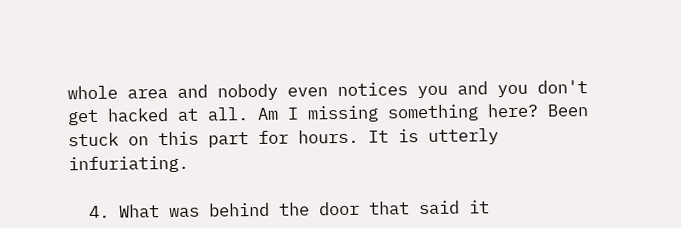whole area and nobody even notices you and you don't get hacked at all. Am I missing something here? Been stuck on this part for hours. It is utterly infuriating.

  4. What was behind the door that said it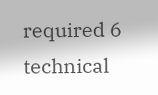required 6 technical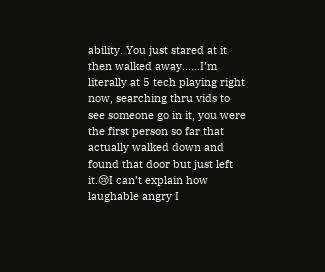ability. You just stared at it then walked away……I’m literally at 5 tech playing right now, searching thru vids to see someone go in it, you were the first person so far that actually walked down and found that door but just left it.😢I can’t explain how laughable angry I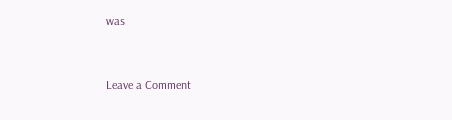was


Leave a Comment